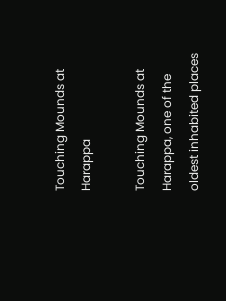Touching Mounds at Harappa

Touching Mounds at Harappa, one of the oldest inhabited places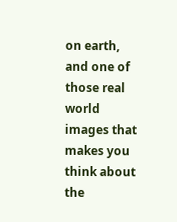on earth, and one of those real world images that makes you think about the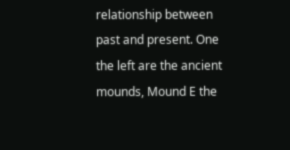relationship between past and present. One the left are the ancient mounds, Mound E the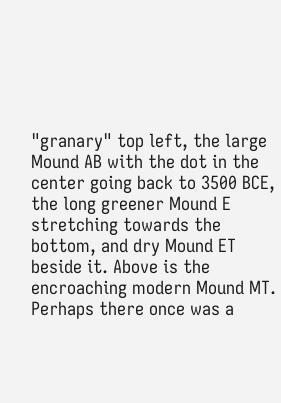"granary" top left, the large Mound AB with the dot in the center going back to 3500 BCE, the long greener Mound E stretching towards the bottom, and dry Mound ET beside it. Above is the encroaching modern Mound MT. Perhaps there once was a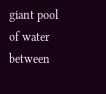giant pool of water between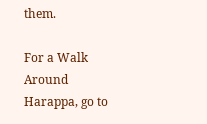them.

For a Walk Around Harappa, go to